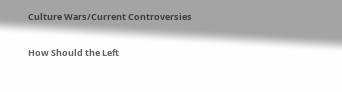Culture Wars/Current Controversies

How Should the Left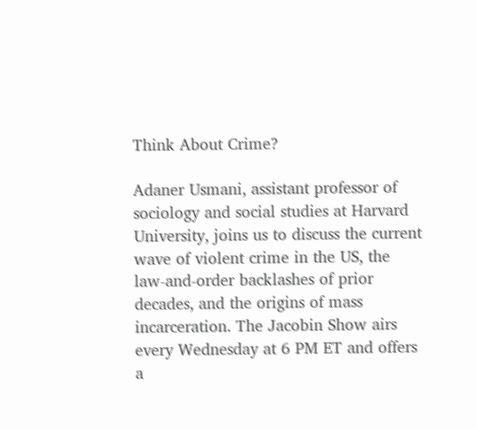Think About Crime?

Adaner Usmani, assistant professor of sociology and social studies at Harvard University, joins us to discuss the current wave of violent crime in the US, the law-and-order backlashes of prior decades, and the origins of mass incarceration. The Jacobin Show airs every Wednesday at 6 PM ET and offers a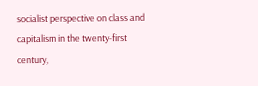socialist perspective on class and capitalism in the twenty-first century,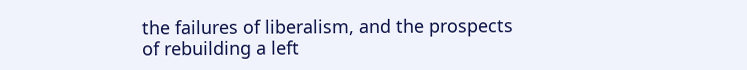the failures of liberalism, and the prospects of rebuilding a left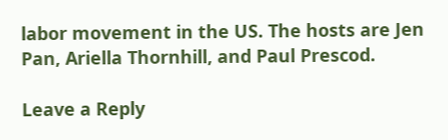labor movement in the US. The hosts are Jen Pan, Ariella Thornhill, and Paul Prescod.

Leave a Reply